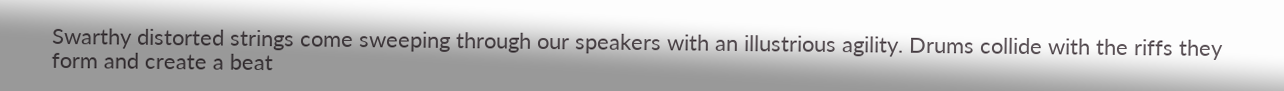Swarthy distorted strings come sweeping through our speakers with an illustrious agility. Drums collide with the riffs they form and create a beat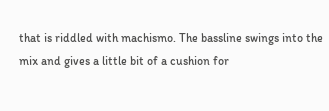that is riddled with machismo. The bassline swings into the mix and gives a little bit of a cushion for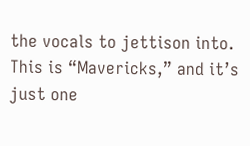the vocals to jettison into. This is “Mavericks,” and it’s just one